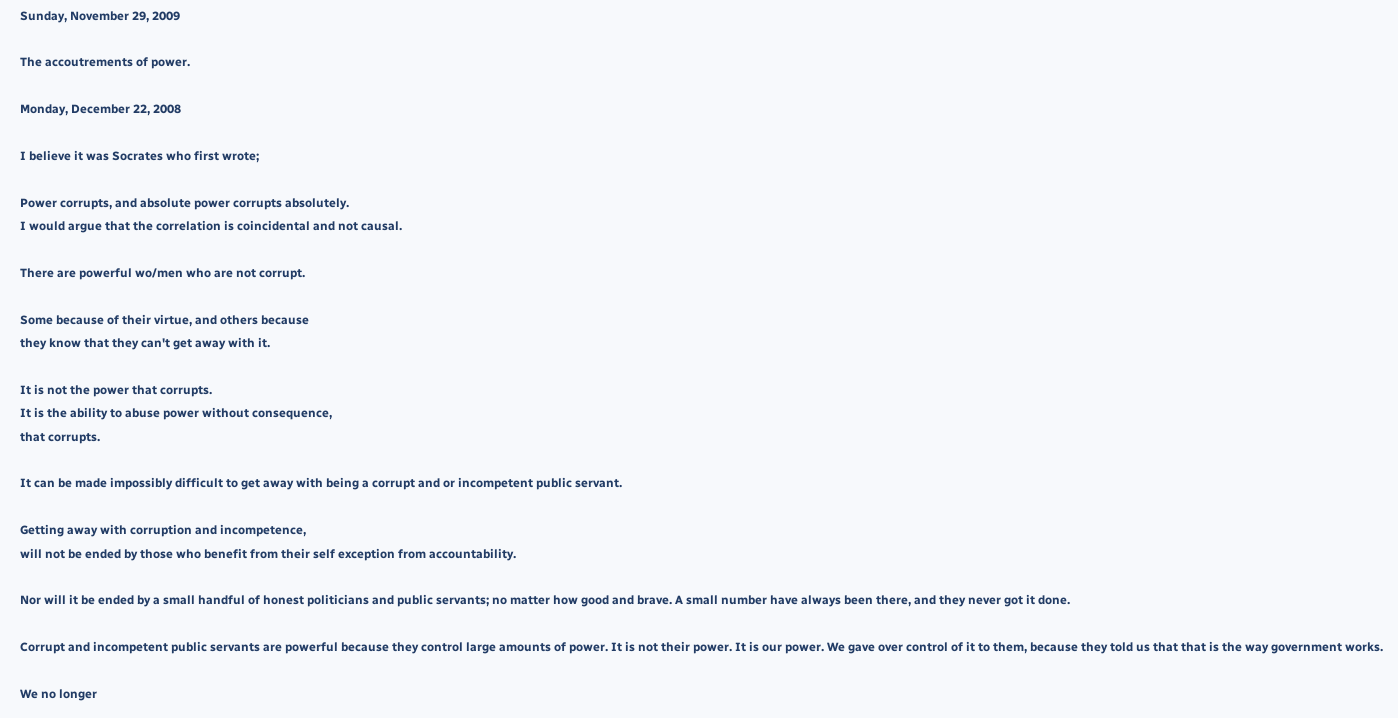Sunday, November 29, 2009

The accoutrements of power.

Monday, December 22, 2008

I believe it was Socrates who first wrote;

Power corrupts, and absolute power corrupts absolutely.
I would argue that the correlation is coincidental and not causal.

There are powerful wo/men who are not corrupt.

Some because of their virtue, and others because
they know that they can't get away with it.

It is not the power that corrupts.
It is the ability to abuse power without consequence,
that corrupts.

It can be made impossibly difficult to get away with being a corrupt and or incompetent public servant.

Getting away with corruption and incompetence,
will not be ended by those who benefit from their self exception from accountability.

Nor will it be ended by a small handful of honest politicians and public servants; no matter how good and brave. A small number have always been there, and they never got it done.

Corrupt and incompetent public servants are powerful because they control large amounts of power. It is not their power. It is our power. We gave over control of it to them, because they told us that that is the way government works.

We no longer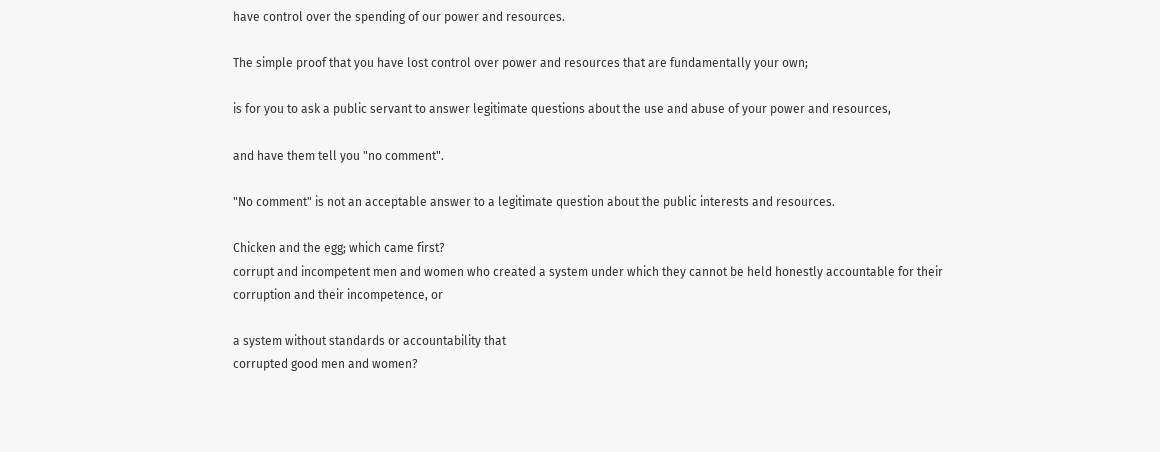have control over the spending of our power and resources.

The simple proof that you have lost control over power and resources that are fundamentally your own;

is for you to ask a public servant to answer legitimate questions about the use and abuse of your power and resources,

and have them tell you "no comment".

"No comment" is not an acceptable answer to a legitimate question about the public interests and resources.

Chicken and the egg; which came first?
corrupt and incompetent men and women who created a system under which they cannot be held honestly accountable for their corruption and their incompetence, or

a system without standards or accountability that
corrupted good men and women?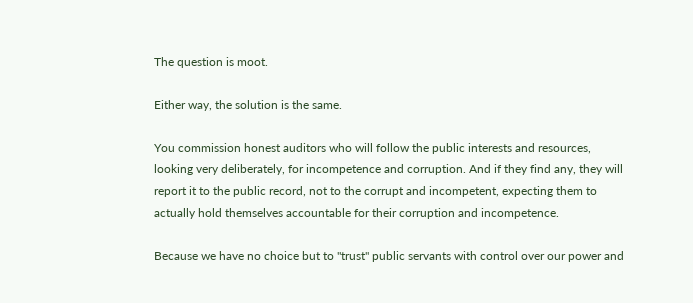The question is moot.

Either way, the solution is the same.

You commission honest auditors who will follow the public interests and resources, looking very deliberately, for incompetence and corruption. And if they find any, they will report it to the public record, not to the corrupt and incompetent, expecting them to actually hold themselves accountable for their corruption and incompetence.

Because we have no choice but to "trust" public servants with control over our power and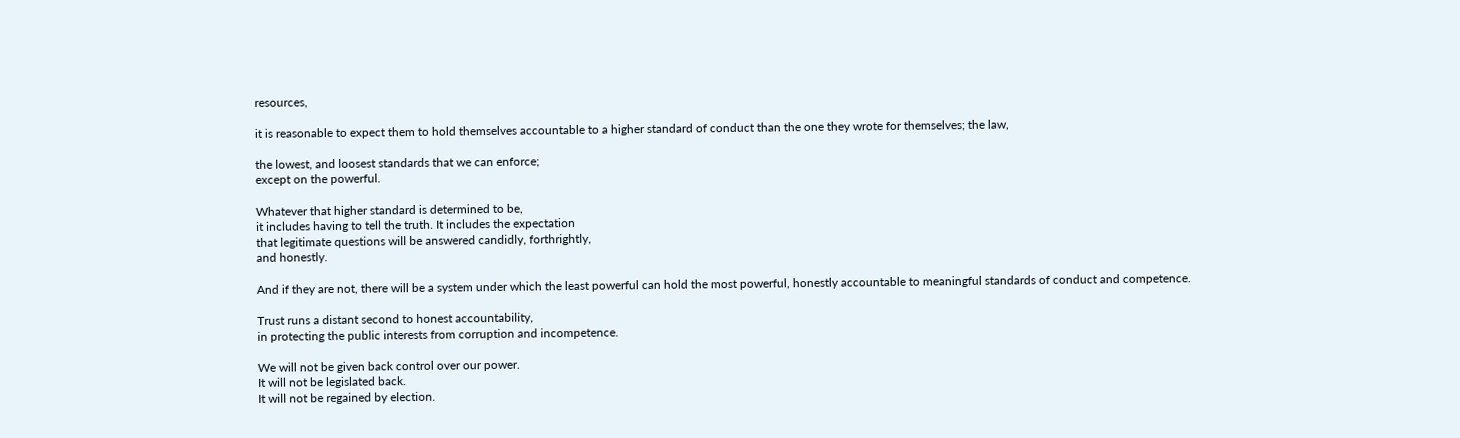resources,

it is reasonable to expect them to hold themselves accountable to a higher standard of conduct than the one they wrote for themselves; the law,

the lowest, and loosest standards that we can enforce;
except on the powerful.

Whatever that higher standard is determined to be,
it includes having to tell the truth. It includes the expectation
that legitimate questions will be answered candidly, forthrightly,
and honestly.

And if they are not, there will be a system under which the least powerful can hold the most powerful, honestly accountable to meaningful standards of conduct and competence.

Trust runs a distant second to honest accountability,
in protecting the public interests from corruption and incompetence.

We will not be given back control over our power.
It will not be legislated back.
It will not be regained by election.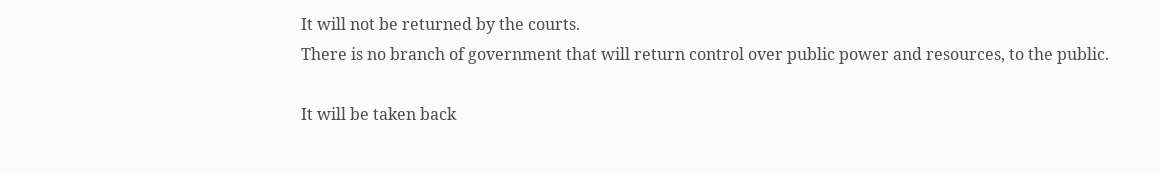It will not be returned by the courts.
There is no branch of government that will return control over public power and resources, to the public.

It will be taken back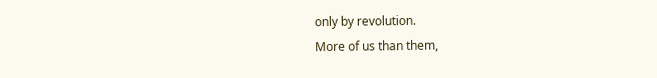only by revolution.
More of us than them,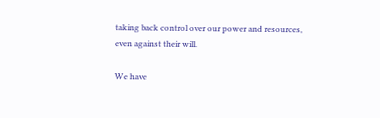taking back control over our power and resources,
even against their will.

We have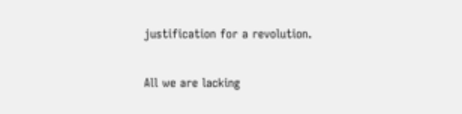justification for a revolution.

All we are lacking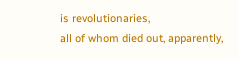is revolutionaries,
all of whom died out, apparently,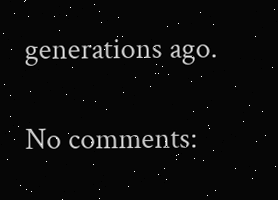generations ago.

No comments: